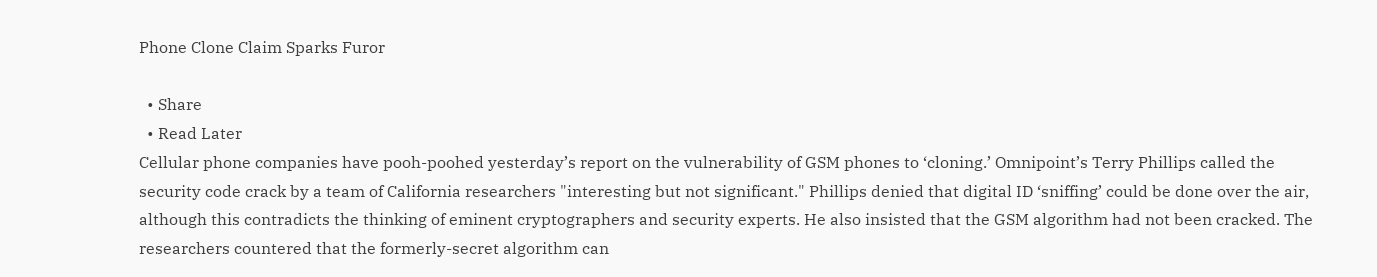Phone Clone Claim Sparks Furor

  • Share
  • Read Later
Cellular phone companies have pooh-poohed yesterday’s report on the vulnerability of GSM phones to ‘cloning.’ Omnipoint’s Terry Phillips called the security code crack by a team of California researchers "interesting but not significant." Phillips denied that digital ID ‘sniffing’ could be done over the air, although this contradicts the thinking of eminent cryptographers and security experts. He also insisted that the GSM algorithm had not been cracked. The researchers countered that the formerly-secret algorithm can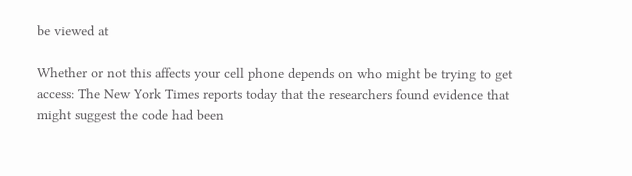be viewed at

Whether or not this affects your cell phone depends on who might be trying to get access: The New York Times reports today that the researchers found evidence that might suggest the code had been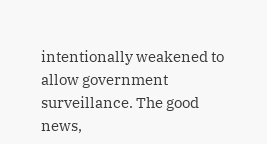intentionally weakened to allow government surveillance. The good news,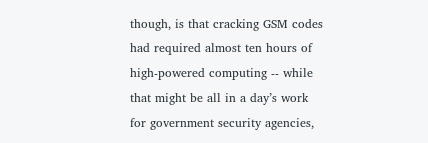though, is that cracking GSM codes had required almost ten hours of high-powered computing -- while that might be all in a day’s work for government security agencies,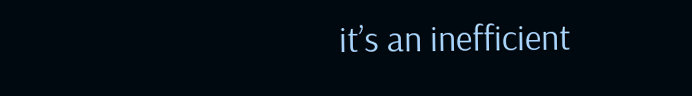it’s an inefficient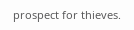prospect for thieves.